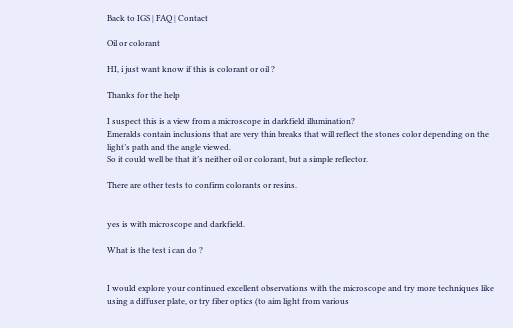Back to IGS | FAQ | Contact

Oil or colorant

HI, i just want know if this is colorant or oil ?

Thanks for the help

I suspect this is a view from a microscope in darkfield illumination?
Emeralds contain inclusions that are very thin breaks that will reflect the stones color depending on the light’s path and the angle viewed.
So it could well be that it’s neither oil or colorant, but a simple reflector.

There are other tests to confirm colorants or resins.


yes is with microscope and darkfield.

What is the test i can do ?


I would explore your continued excellent observations with the microscope and try more techniques like using a diffuser plate, or try fiber optics (to aim light from various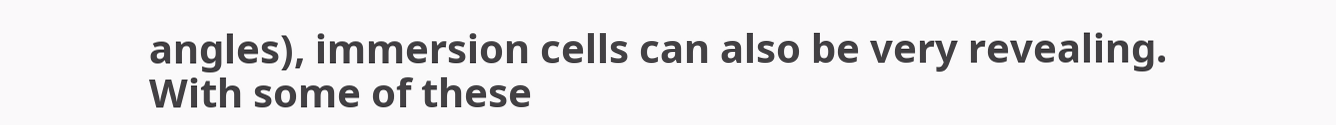angles), immersion cells can also be very revealing. With some of these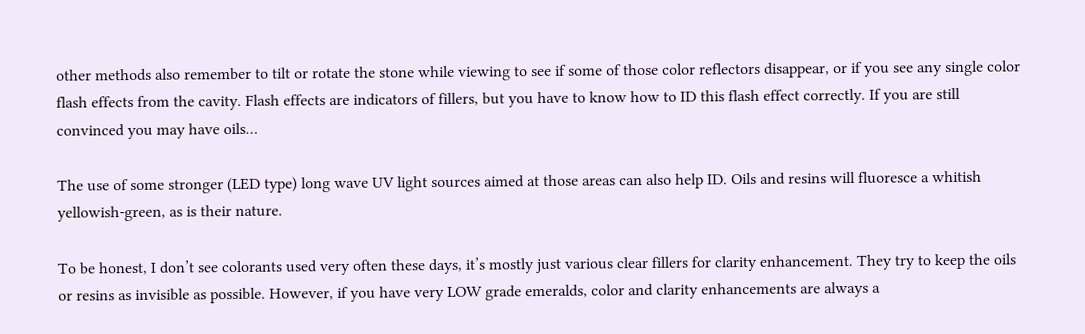other methods also remember to tilt or rotate the stone while viewing to see if some of those color reflectors disappear, or if you see any single color flash effects from the cavity. Flash effects are indicators of fillers, but you have to know how to ID this flash effect correctly. If you are still convinced you may have oils…

The use of some stronger (LED type) long wave UV light sources aimed at those areas can also help ID. Oils and resins will fluoresce a whitish yellowish-green, as is their nature.

To be honest, I don’t see colorants used very often these days, it’s mostly just various clear fillers for clarity enhancement. They try to keep the oils or resins as invisible as possible. However, if you have very LOW grade emeralds, color and clarity enhancements are always a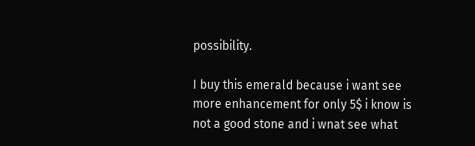possibility.

I buy this emerald because i want see more enhancement for only 5$ i know is not a good stone and i wnat see what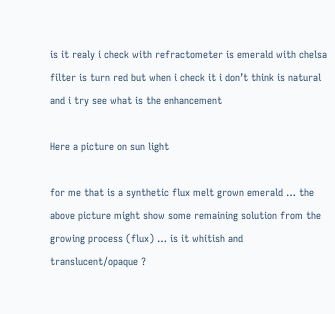is it realy i check with refractometer is emerald with chelsa filter is turn red but when i check it i don’t think is natural and i try see what is the enhancement

Here a picture on sun light

for me that is a synthetic flux melt grown emerald … the above picture might show some remaining solution from the growing process (flux) … is it whitish and translucent/opaque ?